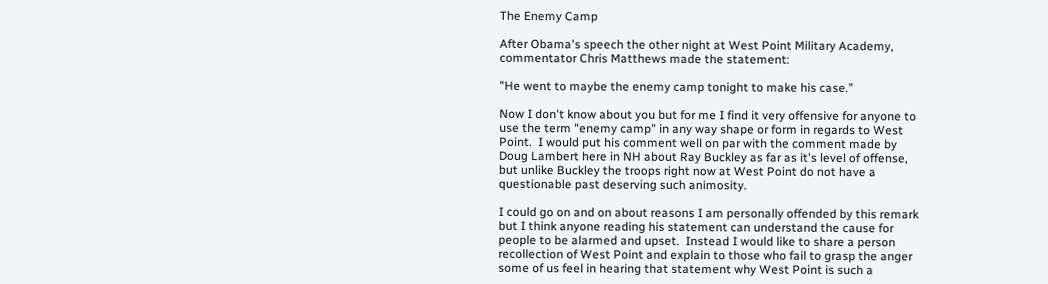The Enemy Camp

After Obama's speech the other night at West Point Military Academy, commentator Chris Matthews made the statement:

"He went to maybe the enemy camp tonight to make his case.”

Now I don't know about you but for me I find it very offensive for anyone to use the term "enemy camp" in any way shape or form in regards to West Point.  I would put his comment well on par with the comment made by Doug Lambert here in NH about Ray Buckley as far as it's level of offense, but unlike Buckley the troops right now at West Point do not have a questionable past deserving such animosity.

I could go on and on about reasons I am personally offended by this remark but I think anyone reading his statement can understand the cause for people to be alarmed and upset.  Instead I would like to share a person recollection of West Point and explain to those who fail to grasp the anger some of us feel in hearing that statement why West Point is such a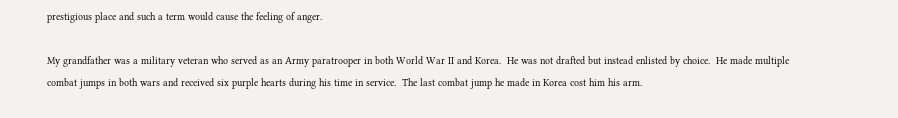prestigious place and such a term would cause the feeling of anger.

My grandfather was a military veteran who served as an Army paratrooper in both World War II and Korea.  He was not drafted but instead enlisted by choice.  He made multiple combat jumps in both wars and received six purple hearts during his time in service.  The last combat jump he made in Korea cost him his arm.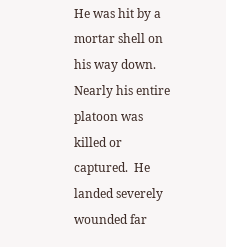He was hit by a mortar shell on his way down.  Nearly his entire platoon was killed or captured.  He landed severely wounded far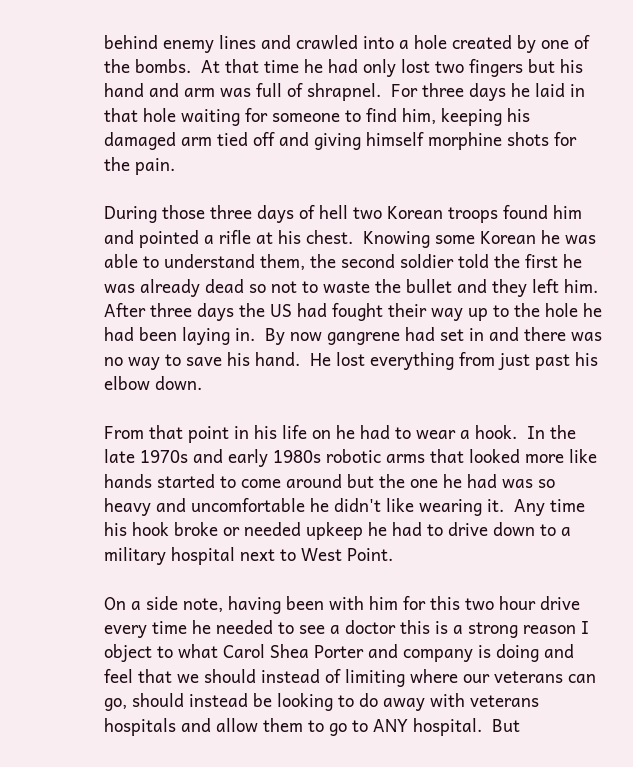behind enemy lines and crawled into a hole created by one of the bombs.  At that time he had only lost two fingers but his hand and arm was full of shrapnel.  For three days he laid in that hole waiting for someone to find him, keeping his damaged arm tied off and giving himself morphine shots for the pain.

During those three days of hell two Korean troops found him and pointed a rifle at his chest.  Knowing some Korean he was able to understand them, the second soldier told the first he was already dead so not to waste the bullet and they left him.  After three days the US had fought their way up to the hole he had been laying in.  By now gangrene had set in and there was no way to save his hand.  He lost everything from just past his elbow down.

From that point in his life on he had to wear a hook.  In the late 1970s and early 1980s robotic arms that looked more like hands started to come around but the one he had was so heavy and uncomfortable he didn't like wearing it.  Any time his hook broke or needed upkeep he had to drive down to a military hospital next to West Point.

On a side note, having been with him for this two hour drive every time he needed to see a doctor this is a strong reason I object to what Carol Shea Porter and company is doing and feel that we should instead of limiting where our veterans can go, should instead be looking to do away with veterans hospitals and allow them to go to ANY hospital.  But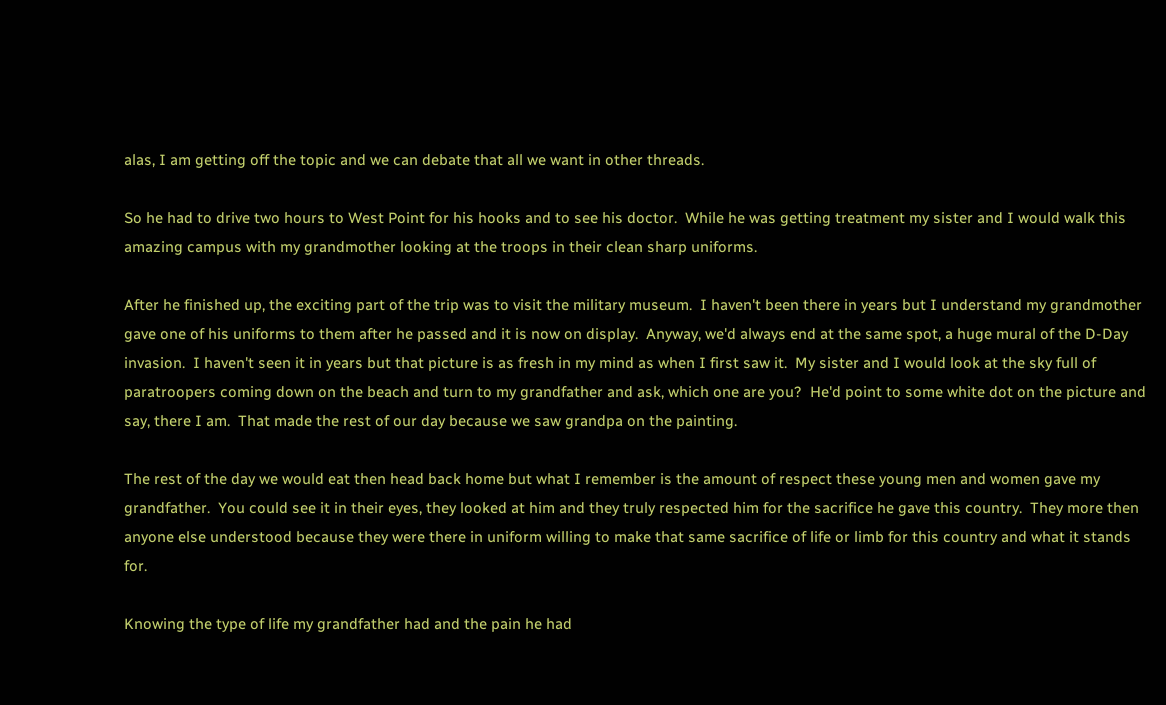alas, I am getting off the topic and we can debate that all we want in other threads.

So he had to drive two hours to West Point for his hooks and to see his doctor.  While he was getting treatment my sister and I would walk this amazing campus with my grandmother looking at the troops in their clean sharp uniforms.

After he finished up, the exciting part of the trip was to visit the military museum.  I haven't been there in years but I understand my grandmother gave one of his uniforms to them after he passed and it is now on display.  Anyway, we'd always end at the same spot, a huge mural of the D-Day invasion.  I haven't seen it in years but that picture is as fresh in my mind as when I first saw it.  My sister and I would look at the sky full of paratroopers coming down on the beach and turn to my grandfather and ask, which one are you?  He'd point to some white dot on the picture and say, there I am.  That made the rest of our day because we saw grandpa on the painting.

The rest of the day we would eat then head back home but what I remember is the amount of respect these young men and women gave my grandfather.  You could see it in their eyes, they looked at him and they truly respected him for the sacrifice he gave this country.  They more then anyone else understood because they were there in uniform willing to make that same sacrifice of life or limb for this country and what it stands for.

Knowing the type of life my grandfather had and the pain he had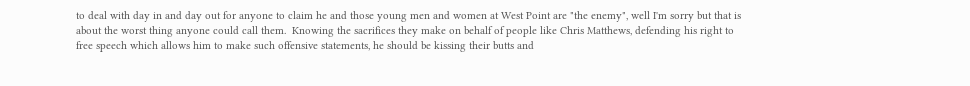to deal with day in and day out for anyone to claim he and those young men and women at West Point are "the enemy", well I'm sorry but that is about the worst thing anyone could call them.  Knowing the sacrifices they make on behalf of people like Chris Matthews, defending his right to free speech which allows him to make such offensive statements, he should be kissing their butts and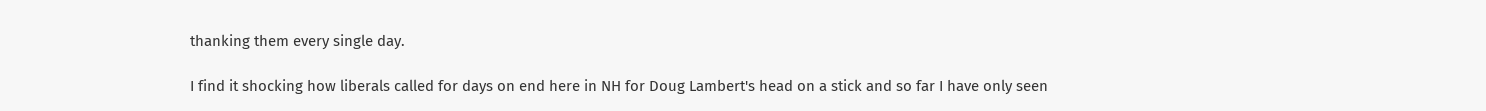thanking them every single day.

I find it shocking how liberals called for days on end here in NH for Doug Lambert's head on a stick and so far I have only seen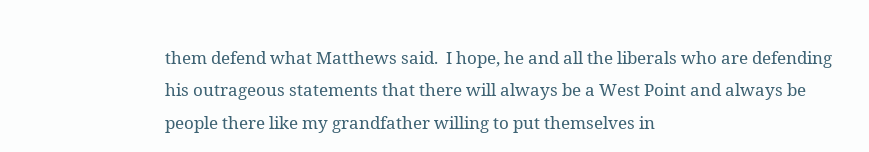them defend what Matthews said.  I hope, he and all the liberals who are defending his outrageous statements that there will always be a West Point and always be people there like my grandfather willing to put themselves in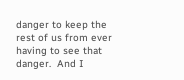danger to keep the rest of us from ever having to see that danger.  And I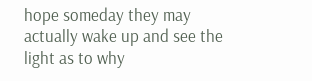hope someday they may actually wake up and see the light as to why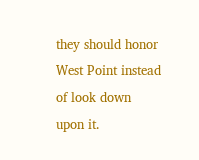they should honor West Point instead of look down upon it.